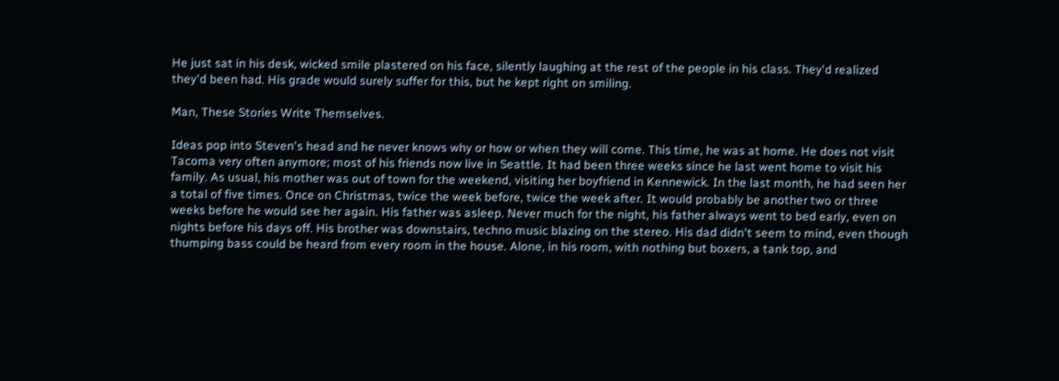He just sat in his desk, wicked smile plastered on his face, silently laughing at the rest of the people in his class. They'd realized they'd been had. His grade would surely suffer for this, but he kept right on smiling.

Man, These Stories Write Themselves.

Ideas pop into Steven's head and he never knows why or how or when they will come. This time, he was at home. He does not visit Tacoma very often anymore; most of his friends now live in Seattle. It had been three weeks since he last went home to visit his family. As usual, his mother was out of town for the weekend, visiting her boyfriend in Kennewick. In the last month, he had seen her a total of five times. Once on Christmas, twice the week before, twice the week after. It would probably be another two or three weeks before he would see her again. His father was asleep. Never much for the night, his father always went to bed early, even on nights before his days off. His brother was downstairs, techno music blazing on the stereo. His dad didn't seem to mind, even though thumping bass could be heard from every room in the house. Alone, in his room, with nothing but boxers, a tank top, and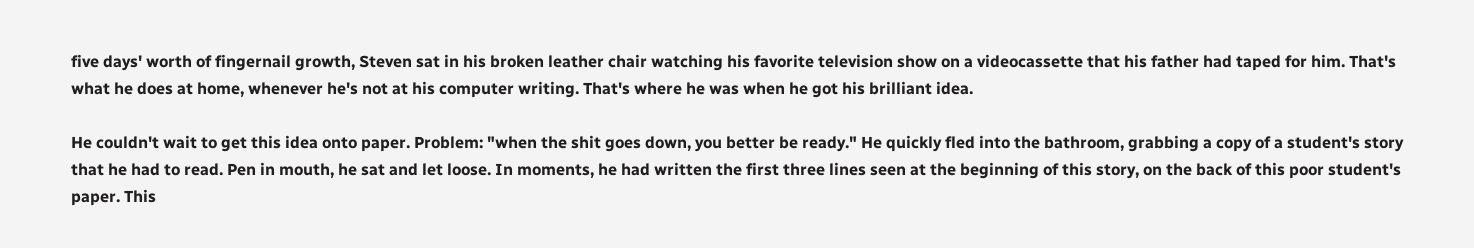five days' worth of fingernail growth, Steven sat in his broken leather chair watching his favorite television show on a videocassette that his father had taped for him. That's what he does at home, whenever he's not at his computer writing. That's where he was when he got his brilliant idea.

He couldn't wait to get this idea onto paper. Problem: "when the shit goes down, you better be ready." He quickly fled into the bathroom, grabbing a copy of a student's story that he had to read. Pen in mouth, he sat and let loose. In moments, he had written the first three lines seen at the beginning of this story, on the back of this poor student's paper. This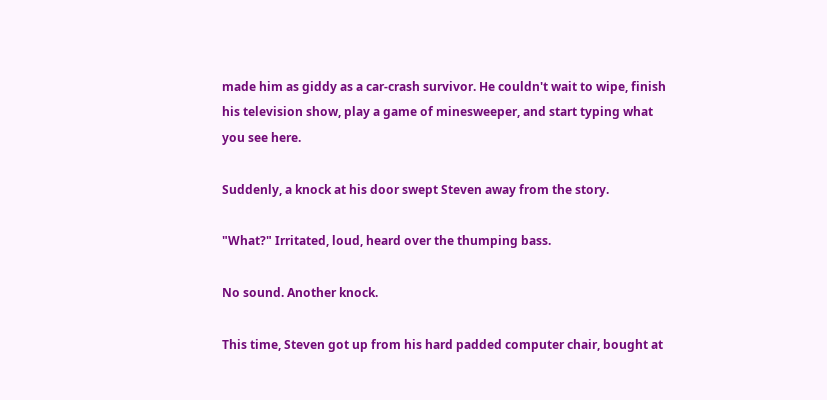made him as giddy as a car-crash survivor. He couldn't wait to wipe, finish his television show, play a game of minesweeper, and start typing what you see here.

Suddenly, a knock at his door swept Steven away from the story.

"What?" Irritated, loud, heard over the thumping bass.

No sound. Another knock.

This time, Steven got up from his hard padded computer chair, bought at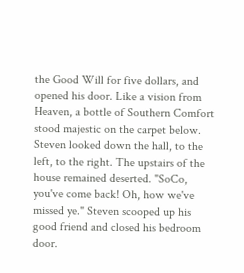the Good Will for five dollars, and opened his door. Like a vision from Heaven, a bottle of Southern Comfort stood majestic on the carpet below. Steven looked down the hall, to the left, to the right. The upstairs of the house remained deserted. "SoCo, you've come back! Oh, how we've missed ye." Steven scooped up his good friend and closed his bedroom door.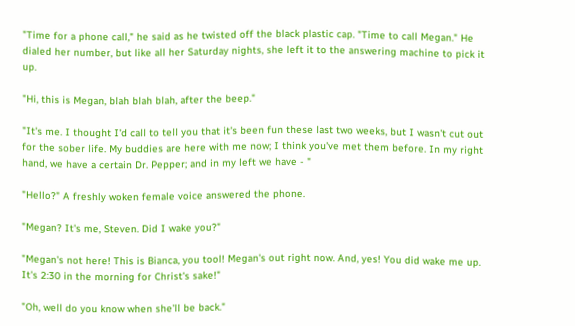"Time for a phone call," he said as he twisted off the black plastic cap. "Time to call Megan." He dialed her number, but like all her Saturday nights, she left it to the answering machine to pick it up.

"Hi, this is Megan, blah blah blah, after the beep."

"It's me. I thought I'd call to tell you that it's been fun these last two weeks, but I wasn't cut out for the sober life. My buddies are here with me now; I think you've met them before. In my right hand, we have a certain Dr. Pepper; and in my left we have - "

"Hello?" A freshly woken female voice answered the phone.

"Megan? It's me, Steven. Did I wake you?"

"Megan's not here! This is Bianca, you tool! Megan's out right now. And, yes! You did wake me up. It's 2:30 in the morning for Christ's sake!"

"Oh, well do you know when she'll be back."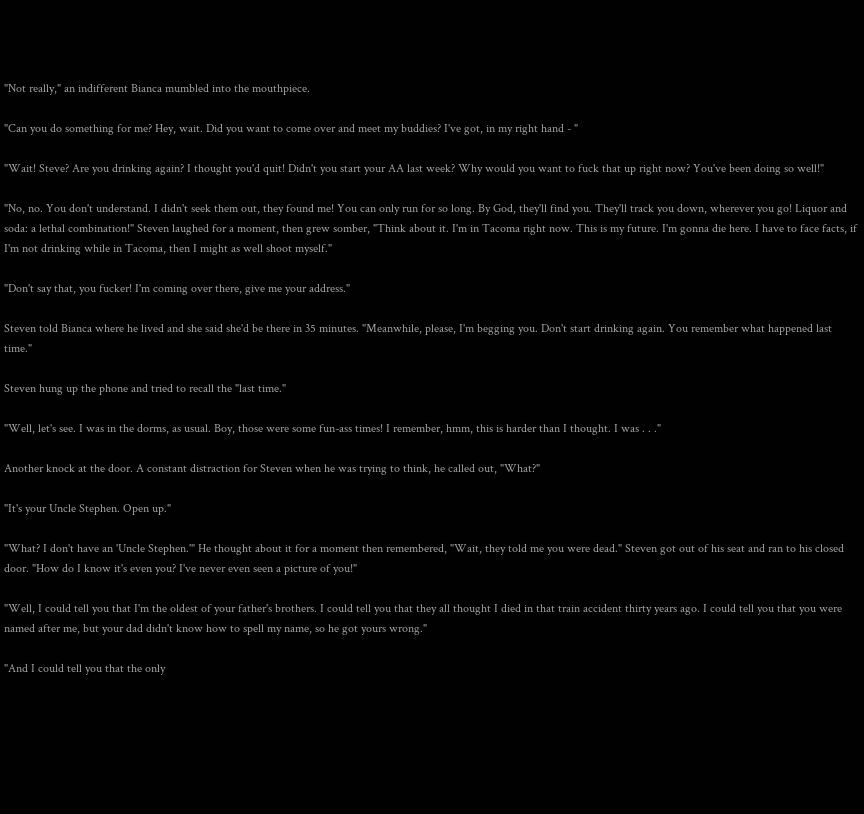"Not really," an indifferent Bianca mumbled into the mouthpiece.

"Can you do something for me? Hey, wait. Did you want to come over and meet my buddies? I've got, in my right hand - "

"Wait! Steve? Are you drinking again? I thought you'd quit! Didn't you start your AA last week? Why would you want to fuck that up right now? You've been doing so well!"

"No, no. You don't understand. I didn't seek them out, they found me! You can only run for so long. By God, they'll find you. They'll track you down, wherever you go! Liquor and soda: a lethal combination!" Steven laughed for a moment, then grew somber, "Think about it. I'm in Tacoma right now. This is my future. I'm gonna die here. I have to face facts, if I'm not drinking while in Tacoma, then I might as well shoot myself."

"Don't say that, you fucker! I'm coming over there, give me your address."

Steven told Bianca where he lived and she said she'd be there in 35 minutes. "Meanwhile, please, I'm begging you. Don't start drinking again. You remember what happened last time."

Steven hung up the phone and tried to recall the "last time."

"Well, let's see. I was in the dorms, as usual. Boy, those were some fun-ass times! I remember, hmm, this is harder than I thought. I was . . ."

Another knock at the door. A constant distraction for Steven when he was trying to think, he called out, "What?"

"It's your Uncle Stephen. Open up."

"What? I don't have an 'Uncle Stephen.'" He thought about it for a moment then remembered, "Wait, they told me you were dead." Steven got out of his seat and ran to his closed door. "How do I know it's even you? I've never even seen a picture of you!"

"Well, I could tell you that I'm the oldest of your father's brothers. I could tell you that they all thought I died in that train accident thirty years ago. I could tell you that you were named after me, but your dad didn't know how to spell my name, so he got yours wrong."

"And I could tell you that the only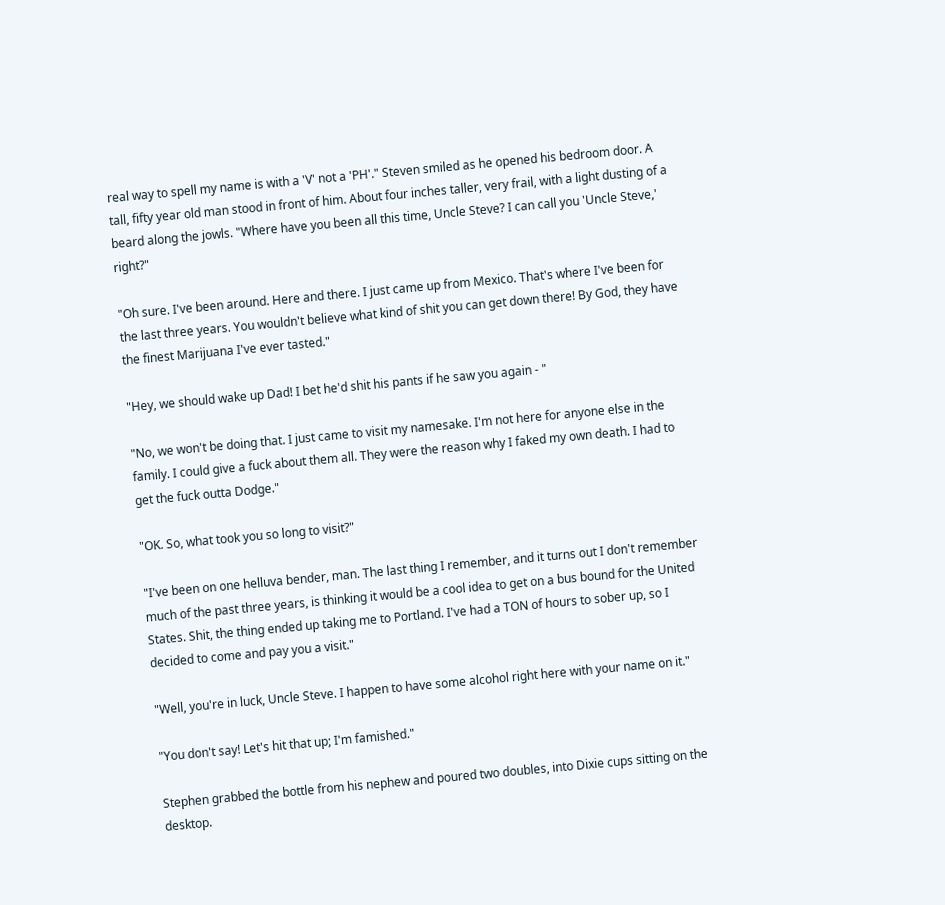real way to spell my name is with a 'V' not a 'PH'." Steven smiled as he opened his bedroom door. A tall, fifty year old man stood in front of him. About four inches taller, very frail, with a light dusting of a beard along the jowls. "Where have you been all this time, Uncle Steve? I can call you 'Uncle Steve,' right?"

"Oh sure. I've been around. Here and there. I just came up from Mexico. That's where I've been for the last three years. You wouldn't believe what kind of shit you can get down there! By God, they have the finest Marijuana I've ever tasted."

"Hey, we should wake up Dad! I bet he'd shit his pants if he saw you again - "

"No, we won't be doing that. I just came to visit my namesake. I'm not here for anyone else in the family. I could give a fuck about them all. They were the reason why I faked my own death. I had to get the fuck outta Dodge."

"OK. So, what took you so long to visit?"

"I've been on one helluva bender, man. The last thing I remember, and it turns out I don't remember much of the past three years, is thinking it would be a cool idea to get on a bus bound for the United States. Shit, the thing ended up taking me to Portland. I've had a TON of hours to sober up, so I decided to come and pay you a visit."

"Well, you're in luck, Uncle Steve. I happen to have some alcohol right here with your name on it."

"You don't say! Let's hit that up; I'm famished."

Stephen grabbed the bottle from his nephew and poured two doubles, into Dixie cups sitting on the desktop.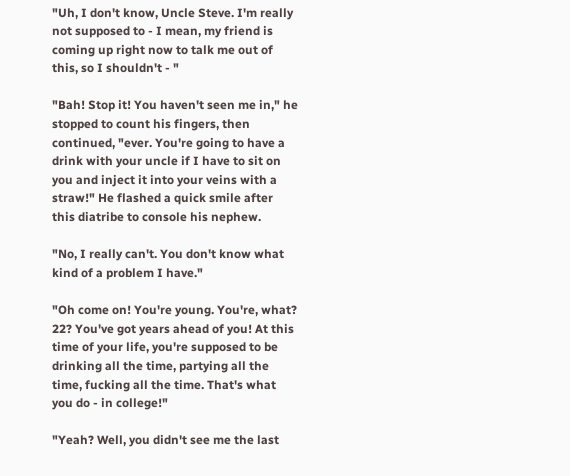"Uh, I don't know, Uncle Steve. I'm really not supposed to - I mean, my friend is coming up right now to talk me out of this, so I shouldn't - "

"Bah! Stop it! You haven't seen me in," he stopped to count his fingers, then continued, "ever. You're going to have a drink with your uncle if I have to sit on you and inject it into your veins with a straw!" He flashed a quick smile after this diatribe to console his nephew.

"No, I really can't. You don't know what kind of a problem I have."

"Oh come on! You're young. You're, what? 22? You've got years ahead of you! At this time of your life, you're supposed to be drinking all the time, partying all the time, fucking all the time. That's what you do - in college!"

"Yeah? Well, you didn't see me the last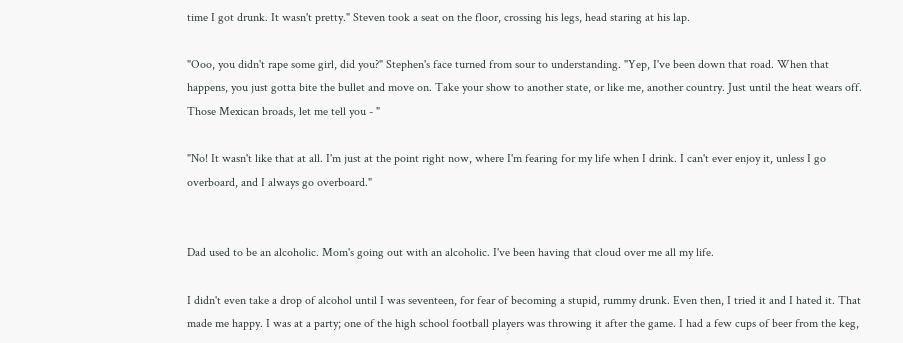time I got drunk. It wasn't pretty." Steven took a seat on the floor, crossing his legs, head staring at his lap.

"Ooo, you didn't rape some girl, did you?" Stephen's face turned from sour to understanding. "Yep, I've been down that road. When that happens, you just gotta bite the bullet and move on. Take your show to another state, or like me, another country. Just until the heat wears off. Those Mexican broads, let me tell you - "

"No! It wasn't like that at all. I'm just at the point right now, where I'm fearing for my life when I drink. I can't ever enjoy it, unless I go overboard, and I always go overboard."


Dad used to be an alcoholic. Mom's going out with an alcoholic. I've been having that cloud over me all my life.

I didn't even take a drop of alcohol until I was seventeen, for fear of becoming a stupid, rummy drunk. Even then, I tried it and I hated it. That made me happy. I was at a party; one of the high school football players was throwing it after the game. I had a few cups of beer from the keg,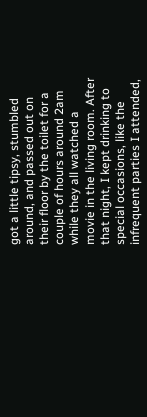got a little tipsy, stumbled around, and passed out on their floor by the toilet for a couple of hours around 2am while they all watched a movie in the living room. After that night, I kept drinking to special occasions, like the infrequent parties I attended,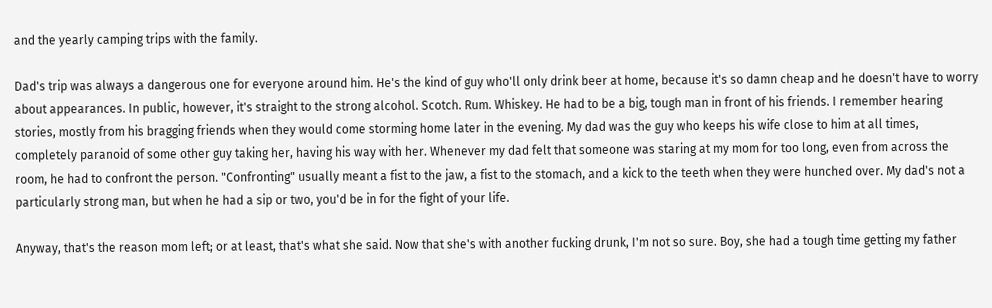and the yearly camping trips with the family.

Dad's trip was always a dangerous one for everyone around him. He's the kind of guy who'll only drink beer at home, because it's so damn cheap and he doesn't have to worry about appearances. In public, however, it's straight to the strong alcohol. Scotch. Rum. Whiskey. He had to be a big, tough man in front of his friends. I remember hearing stories, mostly from his bragging friends when they would come storming home later in the evening. My dad was the guy who keeps his wife close to him at all times, completely paranoid of some other guy taking her, having his way with her. Whenever my dad felt that someone was staring at my mom for too long, even from across the room, he had to confront the person. "Confronting" usually meant a fist to the jaw, a fist to the stomach, and a kick to the teeth when they were hunched over. My dad's not a particularly strong man, but when he had a sip or two, you'd be in for the fight of your life.

Anyway, that's the reason mom left; or at least, that's what she said. Now that she's with another fucking drunk, I'm not so sure. Boy, she had a tough time getting my father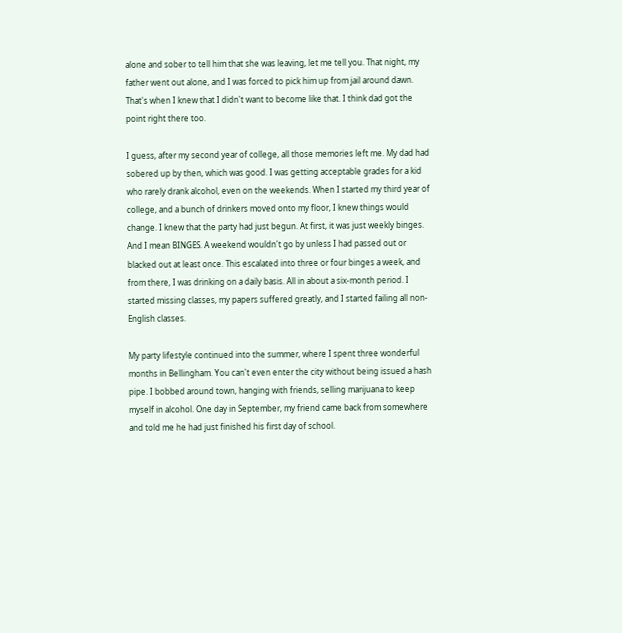alone and sober to tell him that she was leaving, let me tell you. That night, my father went out alone, and I was forced to pick him up from jail around dawn. That's when I knew that I didn't want to become like that. I think dad got the point right there too.

I guess, after my second year of college, all those memories left me. My dad had sobered up by then, which was good. I was getting acceptable grades for a kid who rarely drank alcohol, even on the weekends. When I started my third year of college, and a bunch of drinkers moved onto my floor, I knew things would change. I knew that the party had just begun. At first, it was just weekly binges. And I mean BINGES. A weekend wouldn't go by unless I had passed out or blacked out at least once. This escalated into three or four binges a week, and from there, I was drinking on a daily basis. All in about a six-month period. I started missing classes, my papers suffered greatly, and I started failing all non-English classes.

My party lifestyle continued into the summer, where I spent three wonderful months in Bellingham. You can't even enter the city without being issued a hash pipe. I bobbed around town, hanging with friends, selling marijuana to keep myself in alcohol. One day in September, my friend came back from somewhere and told me he had just finished his first day of school.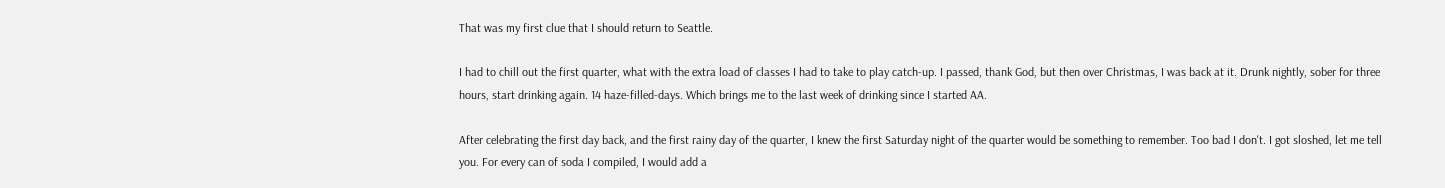That was my first clue that I should return to Seattle.

I had to chill out the first quarter, what with the extra load of classes I had to take to play catch-up. I passed, thank God, but then over Christmas, I was back at it. Drunk nightly, sober for three hours, start drinking again. 14 haze-filled-days. Which brings me to the last week of drinking since I started AA.

After celebrating the first day back, and the first rainy day of the quarter, I knew the first Saturday night of the quarter would be something to remember. Too bad I don't. I got sloshed, let me tell you. For every can of soda I compiled, I would add a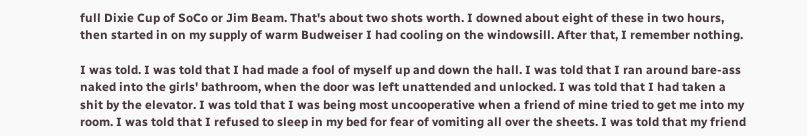full Dixie Cup of SoCo or Jim Beam. That's about two shots worth. I downed about eight of these in two hours, then started in on my supply of warm Budweiser I had cooling on the windowsill. After that, I remember nothing.

I was told. I was told that I had made a fool of myself up and down the hall. I was told that I ran around bare-ass naked into the girls' bathroom, when the door was left unattended and unlocked. I was told that I had taken a shit by the elevator. I was told that I was being most uncooperative when a friend of mine tried to get me into my room. I was told that I refused to sleep in my bed for fear of vomiting all over the sheets. I was told that my friend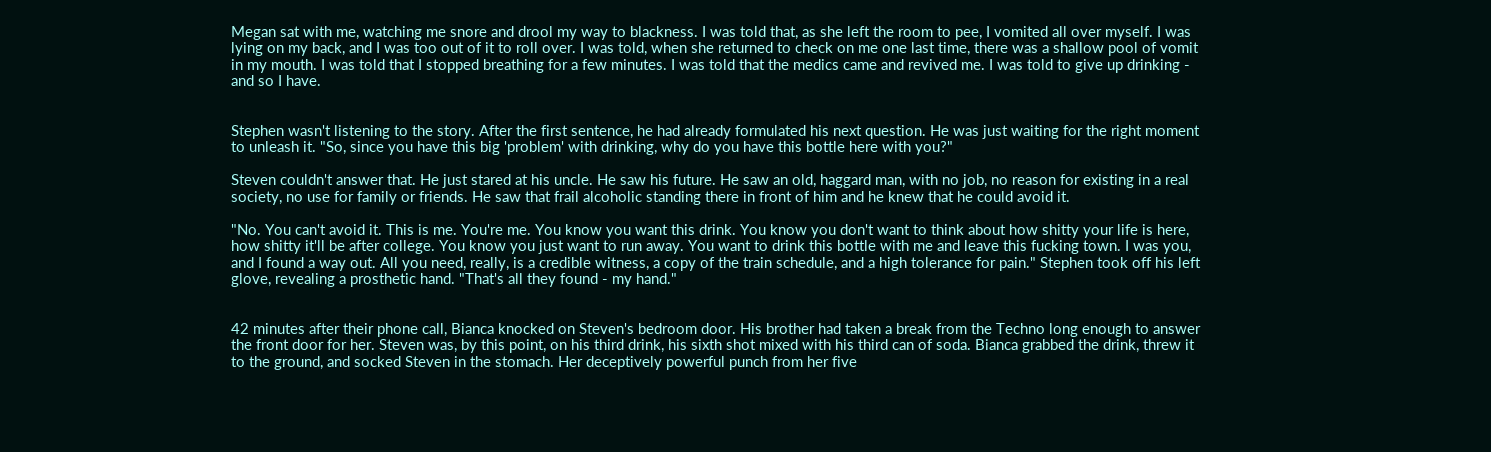Megan sat with me, watching me snore and drool my way to blackness. I was told that, as she left the room to pee, I vomited all over myself. I was lying on my back, and I was too out of it to roll over. I was told, when she returned to check on me one last time, there was a shallow pool of vomit in my mouth. I was told that I stopped breathing for a few minutes. I was told that the medics came and revived me. I was told to give up drinking - and so I have.


Stephen wasn't listening to the story. After the first sentence, he had already formulated his next question. He was just waiting for the right moment to unleash it. "So, since you have this big 'problem' with drinking, why do you have this bottle here with you?"

Steven couldn't answer that. He just stared at his uncle. He saw his future. He saw an old, haggard man, with no job, no reason for existing in a real society, no use for family or friends. He saw that frail alcoholic standing there in front of him and he knew that he could avoid it.

"No. You can't avoid it. This is me. You're me. You know you want this drink. You know you don't want to think about how shitty your life is here, how shitty it'll be after college. You know you just want to run away. You want to drink this bottle with me and leave this fucking town. I was you, and I found a way out. All you need, really, is a credible witness, a copy of the train schedule, and a high tolerance for pain." Stephen took off his left glove, revealing a prosthetic hand. "That's all they found - my hand."


42 minutes after their phone call, Bianca knocked on Steven's bedroom door. His brother had taken a break from the Techno long enough to answer the front door for her. Steven was, by this point, on his third drink, his sixth shot mixed with his third can of soda. Bianca grabbed the drink, threw it to the ground, and socked Steven in the stomach. Her deceptively powerful punch from her five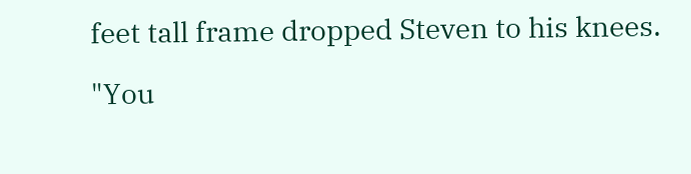feet tall frame dropped Steven to his knees.

"You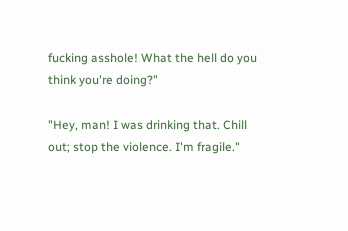fucking asshole! What the hell do you think you're doing?"

"Hey, man! I was drinking that. Chill out; stop the violence. I'm fragile."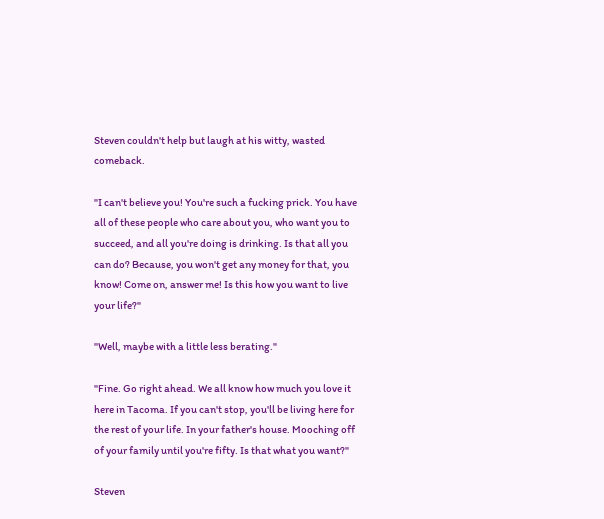Steven couldn't help but laugh at his witty, wasted comeback.

"I can't believe you! You're such a fucking prick. You have all of these people who care about you, who want you to succeed, and all you're doing is drinking. Is that all you can do? Because, you won't get any money for that, you know! Come on, answer me! Is this how you want to live your life?"

"Well, maybe with a little less berating."

"Fine. Go right ahead. We all know how much you love it here in Tacoma. If you can't stop, you'll be living here for the rest of your life. In your father's house. Mooching off of your family until you're fifty. Is that what you want?"

Steven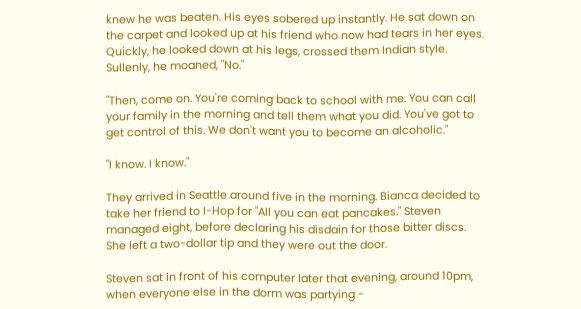knew he was beaten. His eyes sobered up instantly. He sat down on the carpet and looked up at his friend who now had tears in her eyes. Quickly, he looked down at his legs, crossed them Indian style. Sullenly, he moaned, "No."

"Then, come on. You're coming back to school with me. You can call your family in the morning and tell them what you did. You've got to get control of this. We don't want you to become an alcoholic."

"I know. I know."

They arrived in Seattle around five in the morning. Bianca decided to take her friend to I-Hop for "All you can eat pancakes." Steven managed eight, before declaring his disdain for those bitter discs. She left a two-dollar tip and they were out the door.

Steven sat in front of his computer later that evening, around 10pm, when everyone else in the dorm was partying -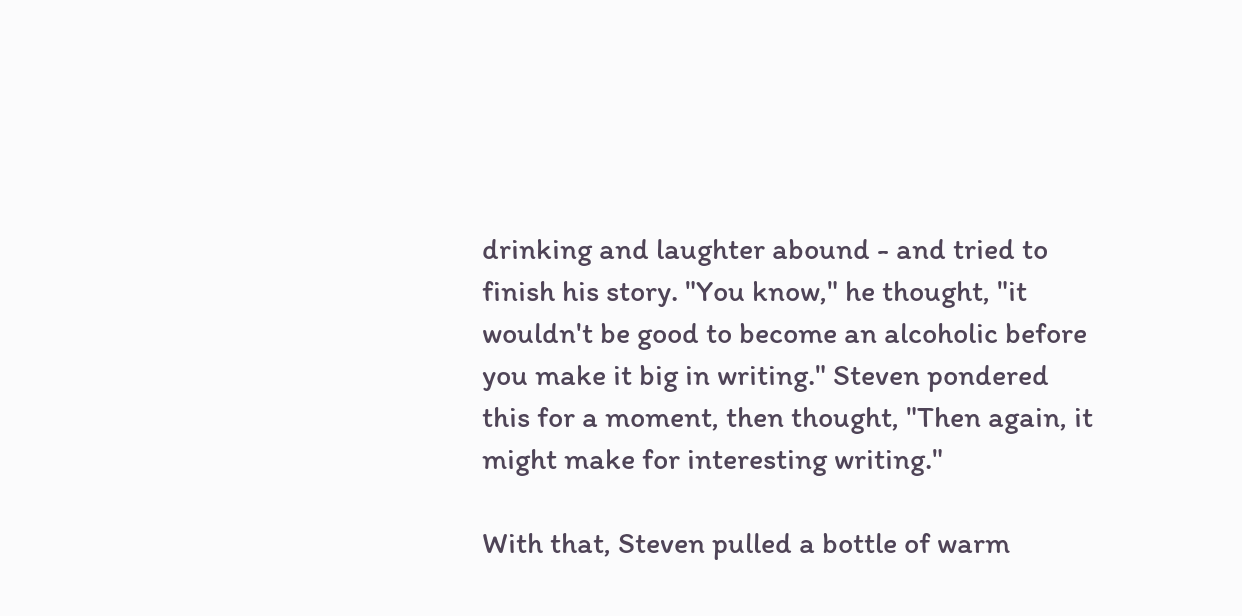drinking and laughter abound - and tried to finish his story. "You know," he thought, "it wouldn't be good to become an alcoholic before you make it big in writing." Steven pondered this for a moment, then thought, "Then again, it might make for interesting writing."

With that, Steven pulled a bottle of warm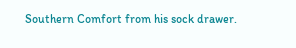Southern Comfort from his sock drawer.